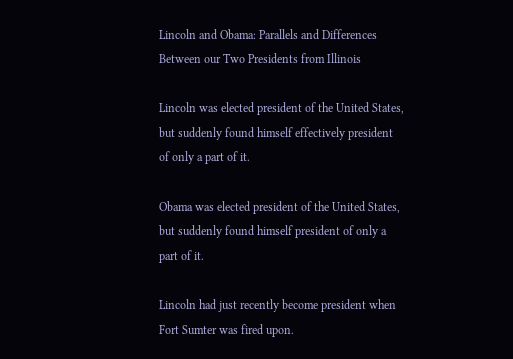Lincoln and Obama: Parallels and Differences Between our Two Presidents from Illinois

Lincoln was elected president of the United States, but suddenly found himself effectively president of only a part of it.

Obama was elected president of the United States, but suddenly found himself president of only a part of it.

Lincoln had just recently become president when Fort Sumter was fired upon.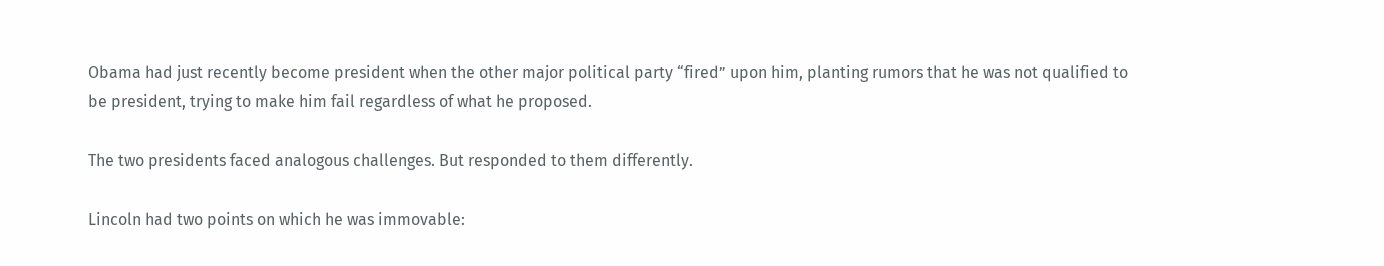Obama had just recently become president when the other major political party “fired” upon him, planting rumors that he was not qualified to be president, trying to make him fail regardless of what he proposed.

The two presidents faced analogous challenges. But responded to them differently.

Lincoln had two points on which he was immovable: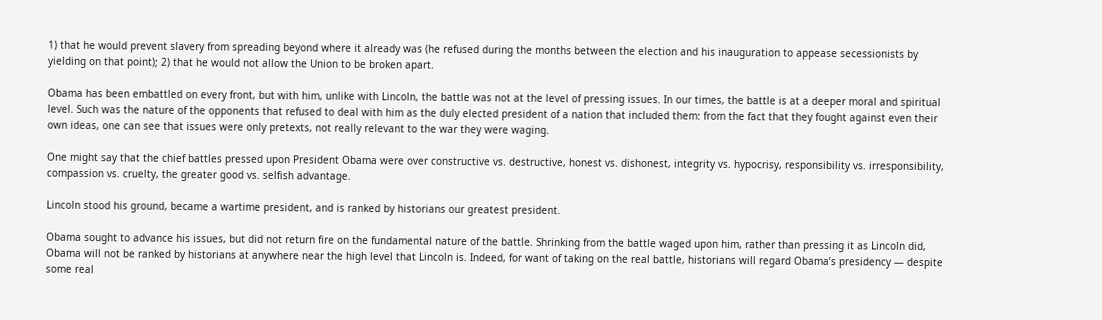1) that he would prevent slavery from spreading beyond where it already was (he refused during the months between the election and his inauguration to appease secessionists by yielding on that point); 2) that he would not allow the Union to be broken apart.

Obama has been embattled on every front, but with him, unlike with Lincoln, the battle was not at the level of pressing issues. In our times, the battle is at a deeper moral and spiritual level. Such was the nature of the opponents that refused to deal with him as the duly elected president of a nation that included them: from the fact that they fought against even their own ideas, one can see that issues were only pretexts, not really relevant to the war they were waging.

One might say that the chief battles pressed upon President Obama were over constructive vs. destructive, honest vs. dishonest, integrity vs. hypocrisy, responsibility vs. irresponsibility, compassion vs. cruelty, the greater good vs. selfish advantage.

Lincoln stood his ground, became a wartime president, and is ranked by historians our greatest president.

Obama sought to advance his issues, but did not return fire on the fundamental nature of the battle. Shrinking from the battle waged upon him, rather than pressing it as Lincoln did, Obama will not be ranked by historians at anywhere near the high level that Lincoln is. Indeed, for want of taking on the real battle, historians will regard Obama’s presidency — despite some real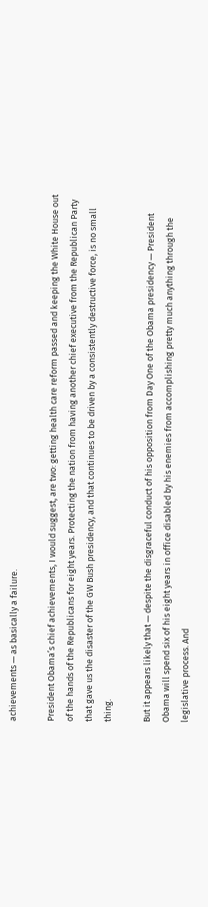achievements — as basically a failure.

President Obama’s chief achievements, I would suggest, are two: getting health care reform passed and keeping the White House out of the hands of the Republicans for eight years. Protecting the nation from having another chief executive from the Republican Party that gave us the disaster of the GW Bush presidency, and that continues to be driven by a consistently destructive force, is no small thing.

But it appears likely that — despite the disgraceful conduct of his opposition from Day One of the Obama presidency — President Obama will spend six of his eight years in office disabled by his enemies from accomplishing pretty much anything through the legislative process. And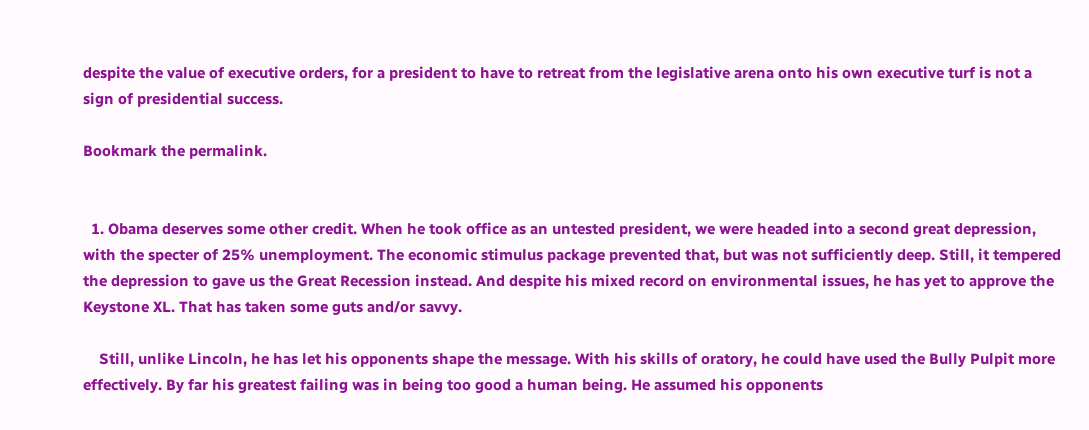despite the value of executive orders, for a president to have to retreat from the legislative arena onto his own executive turf is not a sign of presidential success.

Bookmark the permalink.


  1. Obama deserves some other credit. When he took office as an untested president, we were headed into a second great depression, with the specter of 25% unemployment. The economic stimulus package prevented that, but was not sufficiently deep. Still, it tempered the depression to gave us the Great Recession instead. And despite his mixed record on environmental issues, he has yet to approve the Keystone XL. That has taken some guts and/or savvy.

    Still, unlike Lincoln, he has let his opponents shape the message. With his skills of oratory, he could have used the Bully Pulpit more effectively. By far his greatest failing was in being too good a human being. He assumed his opponents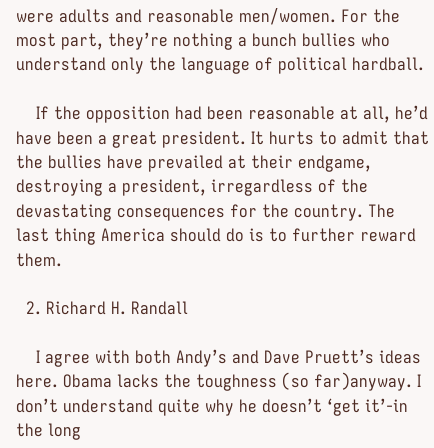were adults and reasonable men/women. For the most part, they’re nothing a bunch bullies who understand only the language of political hardball.

    If the opposition had been reasonable at all, he’d have been a great president. It hurts to admit that the bullies have prevailed at their endgame, destroying a president, irregardless of the devastating consequences for the country. The last thing America should do is to further reward them.

  2. Richard H. Randall

    I agree with both Andy’s and Dave Pruett’s ideas here. Obama lacks the toughness (so far)anyway. I don’t understand quite why he doesn’t ‘get it’-in the long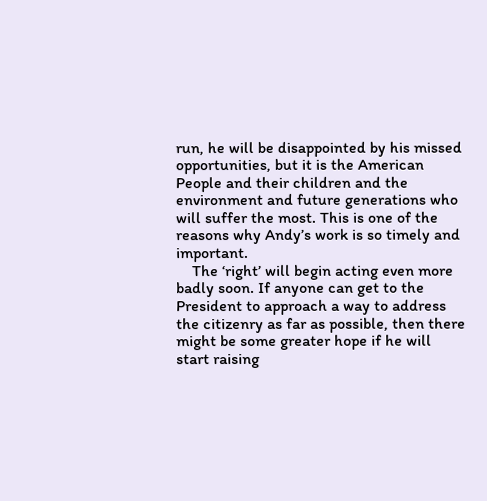run, he will be disappointed by his missed opportunities, but it is the American People and their children and the environment and future generations who will suffer the most. This is one of the reasons why Andy’s work is so timely and important.
    The ‘right’ will begin acting even more badly soon. If anyone can get to the President to approach a way to address the citizenry as far as possible, then there might be some greater hope if he will start raising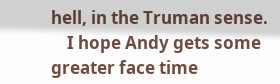hell, in the Truman sense.
    I hope Andy gets some greater face time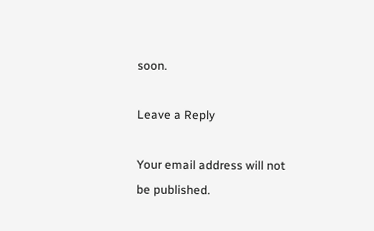soon.

Leave a Reply

Your email address will not be published.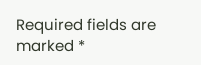Required fields are marked *